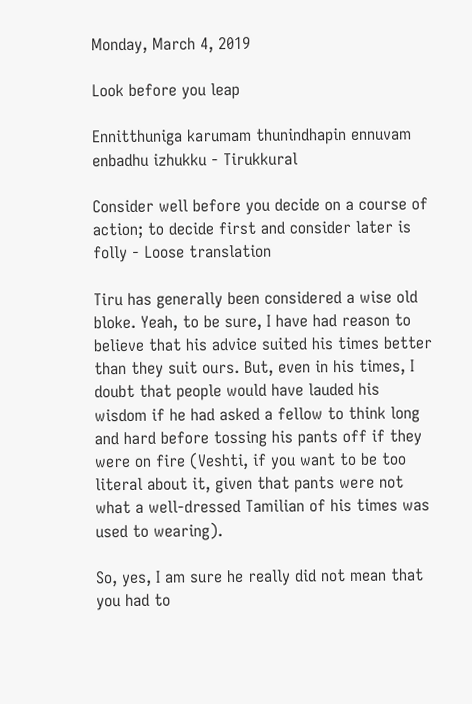Monday, March 4, 2019

Look before you leap

Ennitthuniga karumam thunindhapin ennuvam enbadhu izhukku - Tirukkural

Consider well before you decide on a course of action; to decide first and consider later is folly - Loose translation

Tiru has generally been considered a wise old bloke. Yeah, to be sure, I have had reason to believe that his advice suited his times better than they suit ours. But, even in his times, I doubt that people would have lauded his wisdom if he had asked a fellow to think long and hard before tossing his pants off if they were on fire (Veshti, if you want to be too literal about it, given that pants were not what a well-dressed Tamilian of his times was used to wearing).

So, yes, I am sure he really did not mean that you had to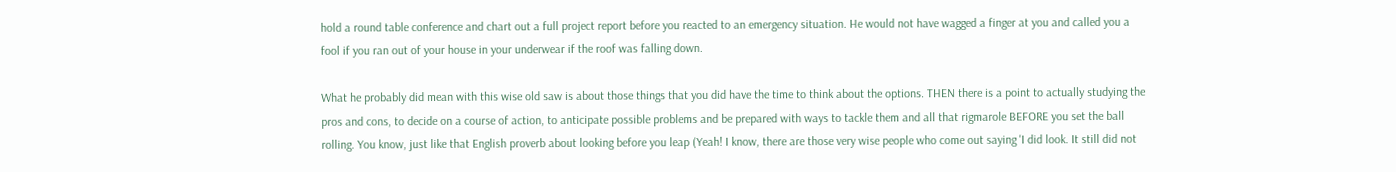hold a round table conference and chart out a full project report before you reacted to an emergency situation. He would not have wagged a finger at you and called you a fool if you ran out of your house in your underwear if the roof was falling down.

What he probably did mean with this wise old saw is about those things that you did have the time to think about the options. THEN there is a point to actually studying the pros and cons, to decide on a course of action, to anticipate possible problems and be prepared with ways to tackle them and all that rigmarole BEFORE you set the ball rolling. You know, just like that English proverb about looking before you leap (Yeah! I know, there are those very wise people who come out saying 'I did look. It still did not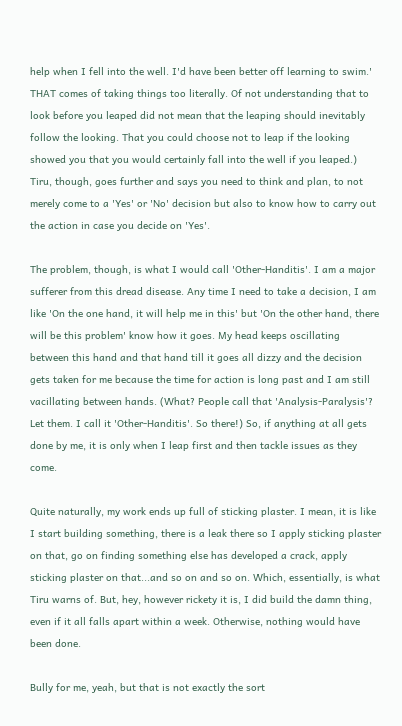help when I fell into the well. I'd have been better off learning to swim.' THAT comes of taking things too literally. Of not understanding that to look before you leaped did not mean that the leaping should inevitably follow the looking. That you could choose not to leap if the looking showed you that you would certainly fall into the well if you leaped.) Tiru, though, goes further and says you need to think and plan, to not merely come to a 'Yes' or 'No' decision but also to know how to carry out the action in case you decide on 'Yes'.

The problem, though, is what I would call 'Other-Handitis'. I am a major sufferer from this dread disease. Any time I need to take a decision, I am like 'On the one hand, it will help me in this' but 'On the other hand, there will be this problem' know how it goes. My head keeps oscillating between this hand and that hand till it goes all dizzy and the decision gets taken for me because the time for action is long past and I am still vacillating between hands. (What? People call that 'Analysis-Paralysis'? Let them. I call it 'Other-Handitis'. So there!) So, if anything at all gets done by me, it is only when I leap first and then tackle issues as they come.

Quite naturally, my work ends up full of sticking plaster. I mean, it is like I start building something, there is a leak there so I apply sticking plaster on that, go on finding something else has developed a crack, apply sticking plaster on that...and so on and so on. Which, essentially, is what Tiru warns of. But, hey, however rickety it is, I did build the damn thing, even if it all falls apart within a week. Otherwise, nothing would have been done.

Bully for me, yeah, but that is not exactly the sort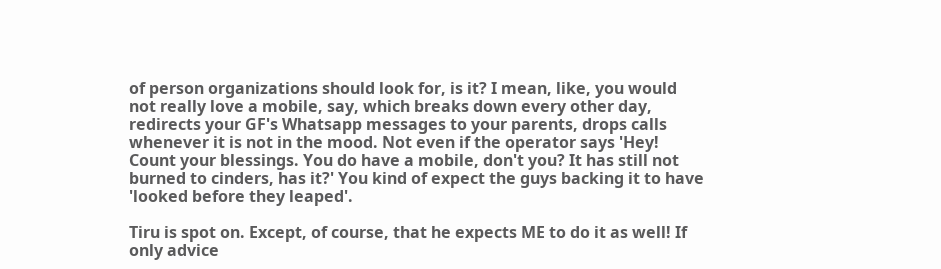of person organizations should look for, is it? I mean, like, you would not really love a mobile, say, which breaks down every other day, redirects your GF's Whatsapp messages to your parents, drops calls whenever it is not in the mood. Not even if the operator says 'Hey! Count your blessings. You do have a mobile, don't you? It has still not burned to cinders, has it?' You kind of expect the guys backing it to have 'looked before they leaped'.

Tiru is spot on. Except, of course, that he expects ME to do it as well! If only advice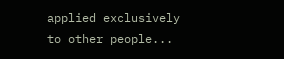applied exclusively to other people...